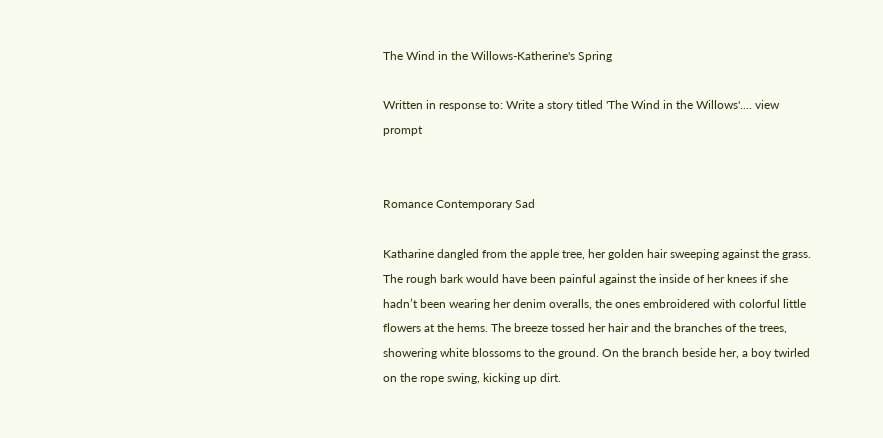The Wind in the Willows-Katherine's Spring

Written in response to: Write a story titled 'The Wind in the Willows'.... view prompt


Romance Contemporary Sad

Katharine dangled from the apple tree, her golden hair sweeping against the grass. The rough bark would have been painful against the inside of her knees if she hadn’t been wearing her denim overalls, the ones embroidered with colorful little flowers at the hems. The breeze tossed her hair and the branches of the trees, showering white blossoms to the ground. On the branch beside her, a boy twirled on the rope swing, kicking up dirt.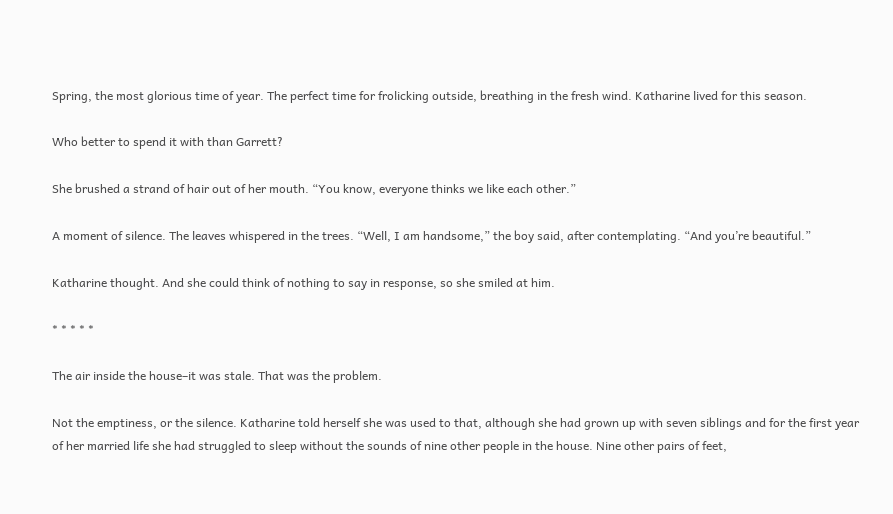Spring, the most glorious time of year. The perfect time for frolicking outside, breathing in the fresh wind. Katharine lived for this season.

Who better to spend it with than Garrett?

She brushed a strand of hair out of her mouth. “You know, everyone thinks we like each other.”

A moment of silence. The leaves whispered in the trees. “Well, I am handsome,” the boy said, after contemplating. “And you’re beautiful.”

Katharine thought. And she could think of nothing to say in response, so she smiled at him.

* * * * *

The air inside the house–it was stale. That was the problem.

Not the emptiness, or the silence. Katharine told herself she was used to that, although she had grown up with seven siblings and for the first year of her married life she had struggled to sleep without the sounds of nine other people in the house. Nine other pairs of feet,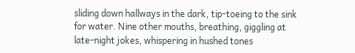sliding down hallways in the dark, tip-toeing to the sink for water. Nine other mouths, breathing, giggling at late-night jokes, whispering in hushed tones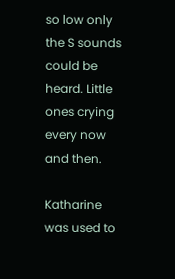so low only the S sounds could be heard. Little ones crying every now and then.

Katharine was used to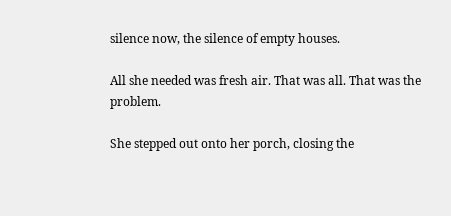silence now, the silence of empty houses.

All she needed was fresh air. That was all. That was the problem.

She stepped out onto her porch, closing the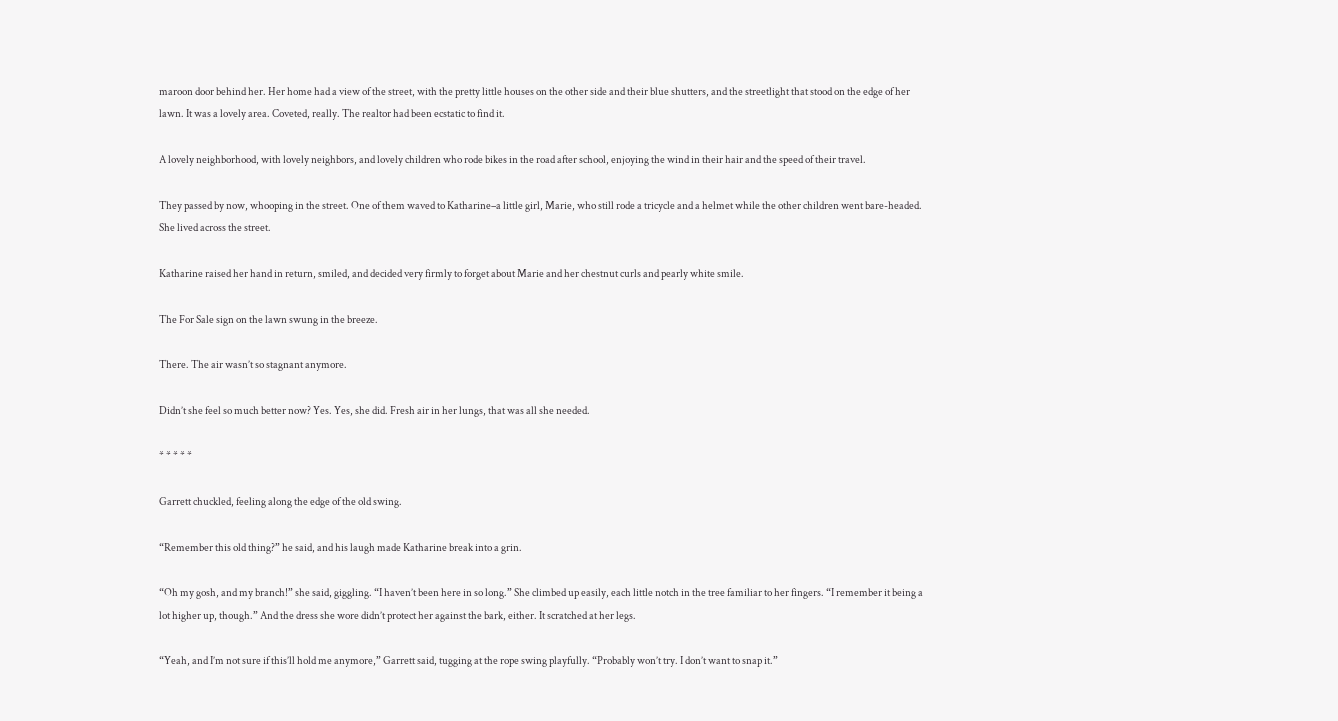maroon door behind her. Her home had a view of the street, with the pretty little houses on the other side and their blue shutters, and the streetlight that stood on the edge of her lawn. It was a lovely area. Coveted, really. The realtor had been ecstatic to find it.

A lovely neighborhood, with lovely neighbors, and lovely children who rode bikes in the road after school, enjoying the wind in their hair and the speed of their travel.

They passed by now, whooping in the street. One of them waved to Katharine–a little girl, Marie, who still rode a tricycle and a helmet while the other children went bare-headed. She lived across the street.

Katharine raised her hand in return, smiled, and decided very firmly to forget about Marie and her chestnut curls and pearly white smile.

The For Sale sign on the lawn swung in the breeze.

There. The air wasn’t so stagnant anymore.

Didn’t she feel so much better now? Yes. Yes, she did. Fresh air in her lungs, that was all she needed.

* * * * *

Garrett chuckled, feeling along the edge of the old swing.

“Remember this old thing?” he said, and his laugh made Katharine break into a grin.

“Oh my gosh, and my branch!” she said, giggling. “I haven’t been here in so long.” She climbed up easily, each little notch in the tree familiar to her fingers. “I remember it being a lot higher up, though.” And the dress she wore didn’t protect her against the bark, either. It scratched at her legs.

“Yeah, and I’m not sure if this’ll hold me anymore,” Garrett said, tugging at the rope swing playfully. “Probably won’t try. I don’t want to snap it.”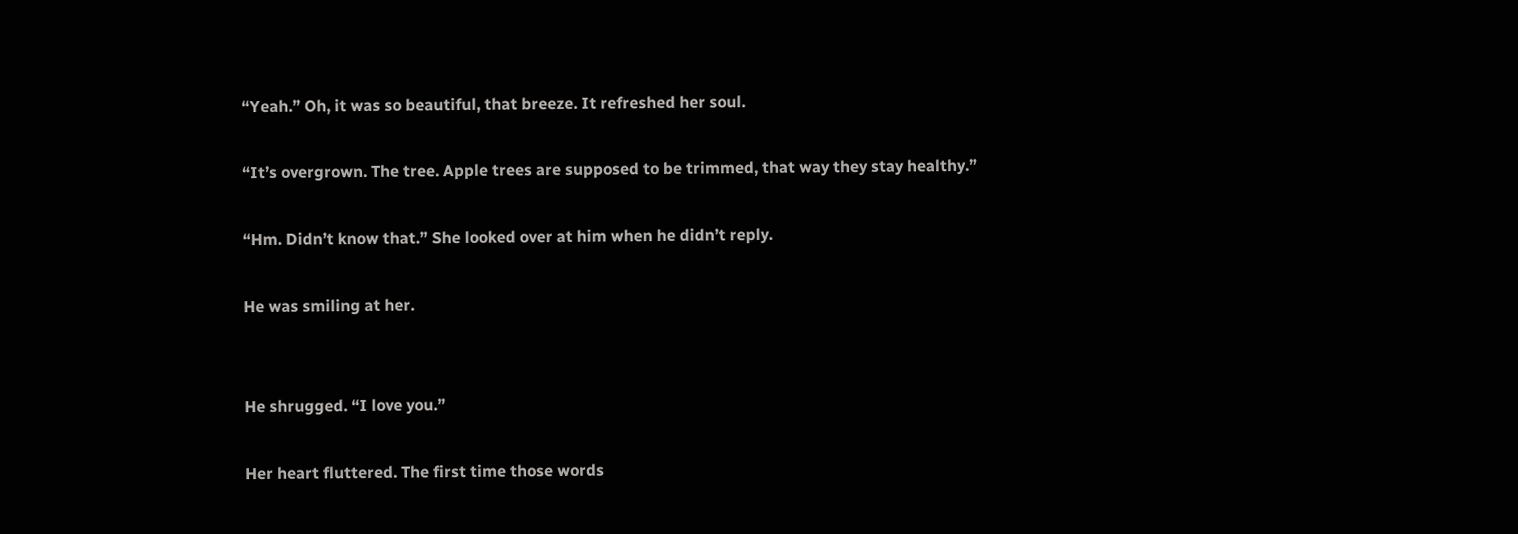“Yeah.” Oh, it was so beautiful, that breeze. It refreshed her soul.

“It’s overgrown. The tree. Apple trees are supposed to be trimmed, that way they stay healthy.”

“Hm. Didn’t know that.” She looked over at him when he didn’t reply.

He was smiling at her.


He shrugged. “I love you.”

Her heart fluttered. The first time those words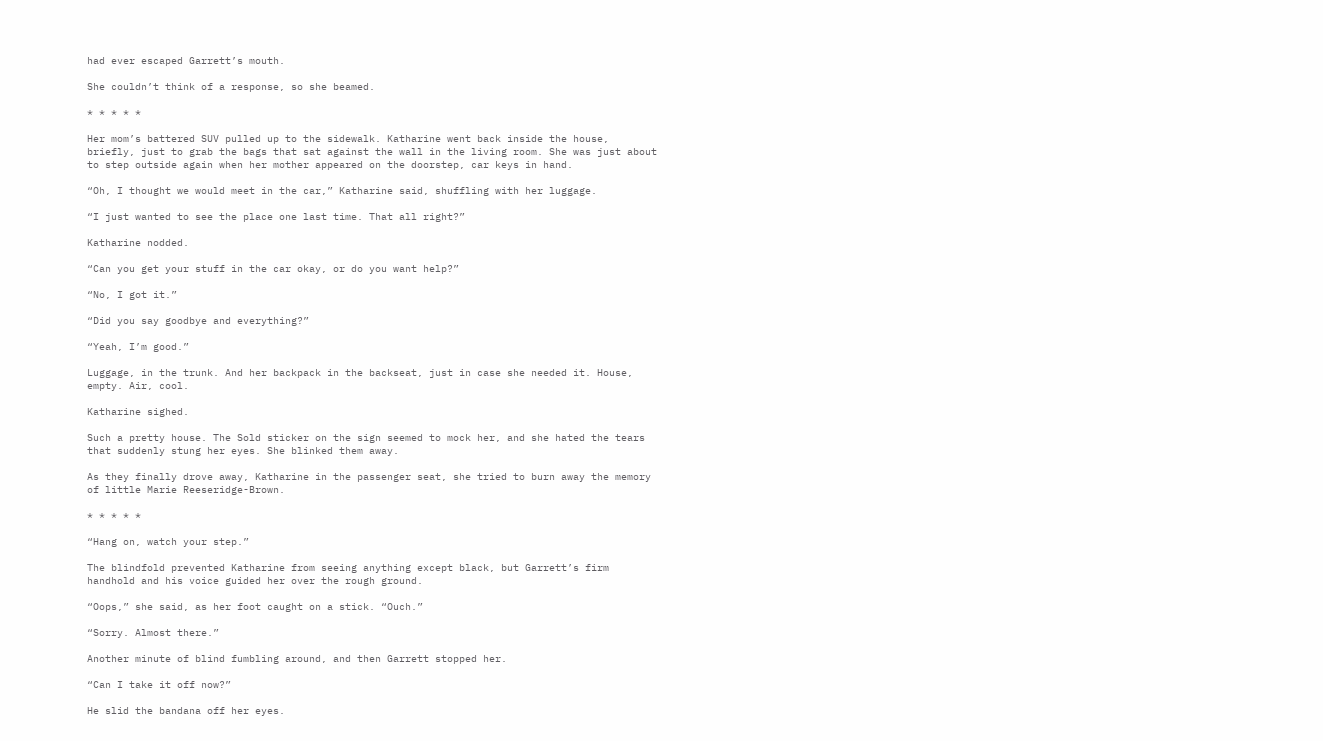had ever escaped Garrett’s mouth.

She couldn’t think of a response, so she beamed.

* * * * *

Her mom’s battered SUV pulled up to the sidewalk. Katharine went back inside the house, briefly, just to grab the bags that sat against the wall in the living room. She was just about to step outside again when her mother appeared on the doorstep, car keys in hand.

“Oh, I thought we would meet in the car,” Katharine said, shuffling with her luggage.

“I just wanted to see the place one last time. That all right?”

Katharine nodded.

“Can you get your stuff in the car okay, or do you want help?”

“No, I got it.”

“Did you say goodbye and everything?”

“Yeah, I’m good.”

Luggage, in the trunk. And her backpack in the backseat, just in case she needed it. House, empty. Air, cool.

Katharine sighed.

Such a pretty house. The Sold sticker on the sign seemed to mock her, and she hated the tears that suddenly stung her eyes. She blinked them away.

As they finally drove away, Katharine in the passenger seat, she tried to burn away the memory of little Marie Reeseridge-Brown.

* * * * *

“Hang on, watch your step.”

The blindfold prevented Katharine from seeing anything except black, but Garrett’s firm handhold and his voice guided her over the rough ground.

“Oops,” she said, as her foot caught on a stick. “Ouch.”

“Sorry. Almost there.”

Another minute of blind fumbling around, and then Garrett stopped her.

“Can I take it off now?”

He slid the bandana off her eyes.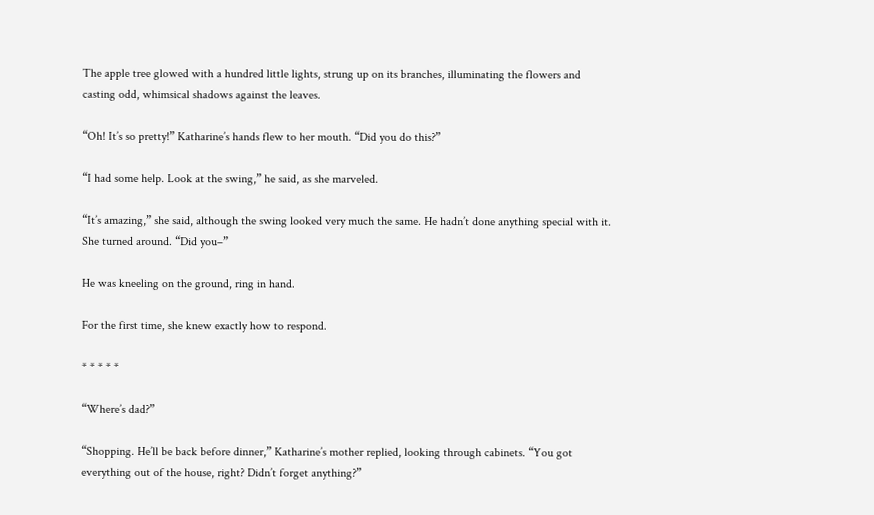The apple tree glowed with a hundred little lights, strung up on its branches, illuminating the flowers and casting odd, whimsical shadows against the leaves.

“Oh! It’s so pretty!” Katharine’s hands flew to her mouth. “Did you do this?”

“I had some help. Look at the swing,” he said, as she marveled.

“It’s amazing,” she said, although the swing looked very much the same. He hadn’t done anything special with it. She turned around. “Did you–”

He was kneeling on the ground, ring in hand.

For the first time, she knew exactly how to respond.

* * * * *

“Where’s dad?”

“Shopping. He’ll be back before dinner,” Katharine’s mother replied, looking through cabinets. “You got everything out of the house, right? Didn’t forget anything?”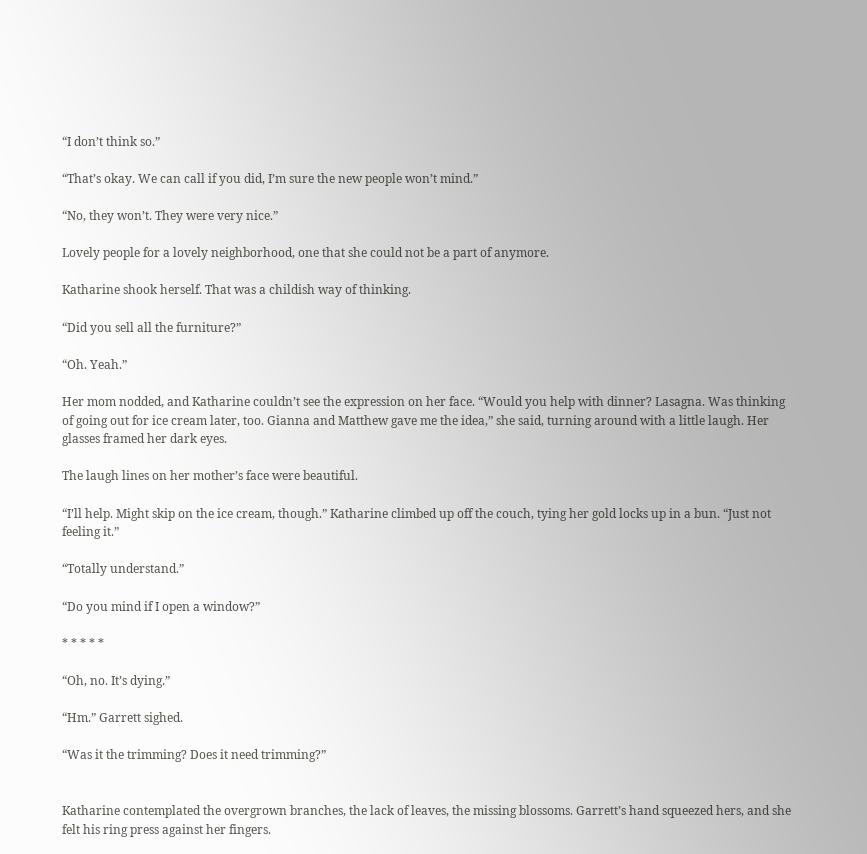“I don’t think so.”

“That’s okay. We can call if you did, I’m sure the new people won’t mind.”

“No, they won’t. They were very nice.”

Lovely people for a lovely neighborhood, one that she could not be a part of anymore.

Katharine shook herself. That was a childish way of thinking.

“Did you sell all the furniture?”

“Oh. Yeah.”

Her mom nodded, and Katharine couldn’t see the expression on her face. “Would you help with dinner? Lasagna. Was thinking of going out for ice cream later, too. Gianna and Matthew gave me the idea,” she said, turning around with a little laugh. Her glasses framed her dark eyes.

The laugh lines on her mother’s face were beautiful.

“I’ll help. Might skip on the ice cream, though.” Katharine climbed up off the couch, tying her gold locks up in a bun. “Just not feeling it.”

“Totally understand.”

“Do you mind if I open a window?”

* * * * *

“Oh, no. It’s dying.”

“Hm.” Garrett sighed.

“Was it the trimming? Does it need trimming?”


Katharine contemplated the overgrown branches, the lack of leaves, the missing blossoms. Garrett’s hand squeezed hers, and she felt his ring press against her fingers.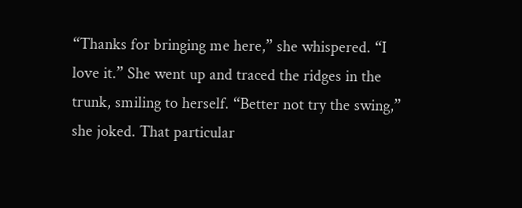“Thanks for bringing me here,” she whispered. “I love it.” She went up and traced the ridges in the trunk, smiling to herself. “Better not try the swing,” she joked. That particular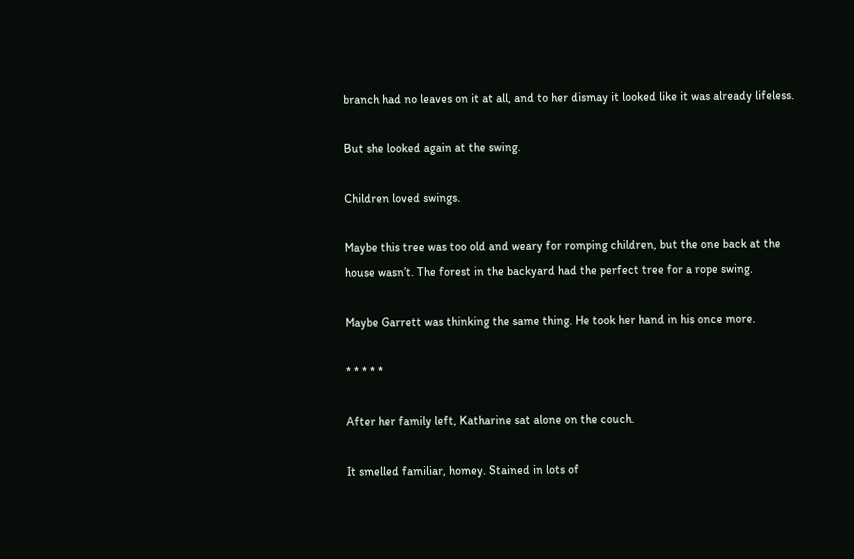branch had no leaves on it at all, and to her dismay it looked like it was already lifeless.

But she looked again at the swing.

Children loved swings.

Maybe this tree was too old and weary for romping children, but the one back at the house wasn’t. The forest in the backyard had the perfect tree for a rope swing.

Maybe Garrett was thinking the same thing. He took her hand in his once more.

* * * * *

After her family left, Katharine sat alone on the couch.

It smelled familiar, homey. Stained in lots of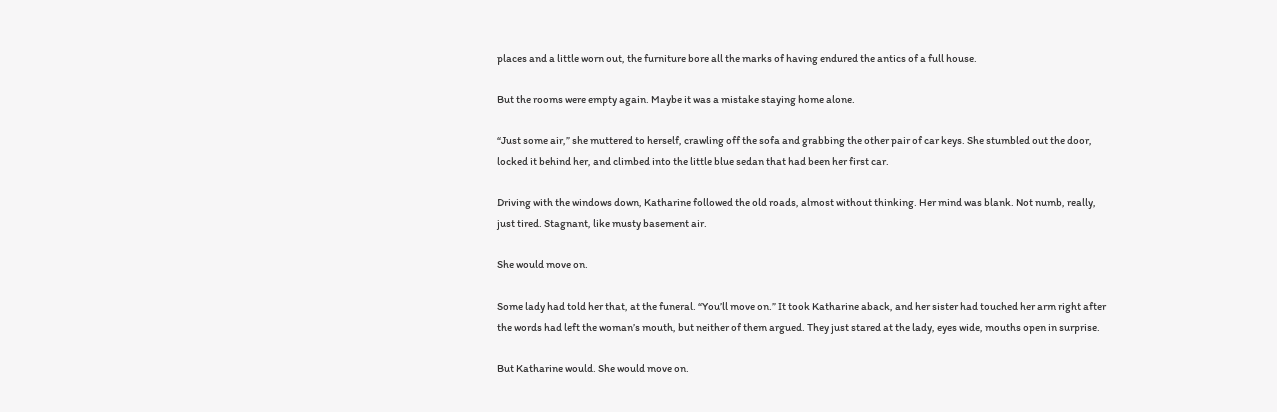places and a little worn out, the furniture bore all the marks of having endured the antics of a full house.

But the rooms were empty again. Maybe it was a mistake staying home alone.

“Just some air,” she muttered to herself, crawling off the sofa and grabbing the other pair of car keys. She stumbled out the door, locked it behind her, and climbed into the little blue sedan that had been her first car.

Driving with the windows down, Katharine followed the old roads, almost without thinking. Her mind was blank. Not numb, really, just tired. Stagnant, like musty basement air.

She would move on.

Some lady had told her that, at the funeral. “You’ll move on.” It took Katharine aback, and her sister had touched her arm right after the words had left the woman’s mouth, but neither of them argued. They just stared at the lady, eyes wide, mouths open in surprise.

But Katharine would. She would move on.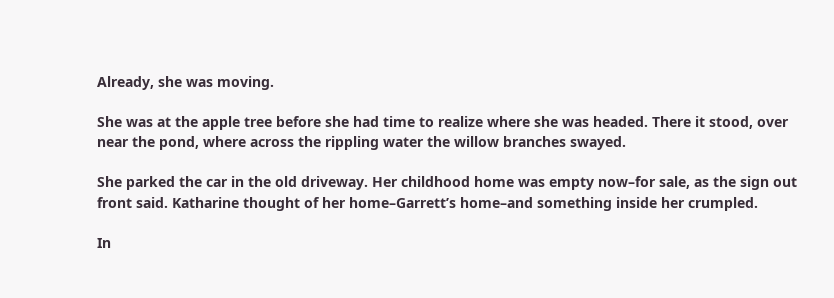Already, she was moving.

She was at the apple tree before she had time to realize where she was headed. There it stood, over near the pond, where across the rippling water the willow branches swayed.

She parked the car in the old driveway. Her childhood home was empty now–for sale, as the sign out front said. Katharine thought of her home–Garrett’s home–and something inside her crumpled.

In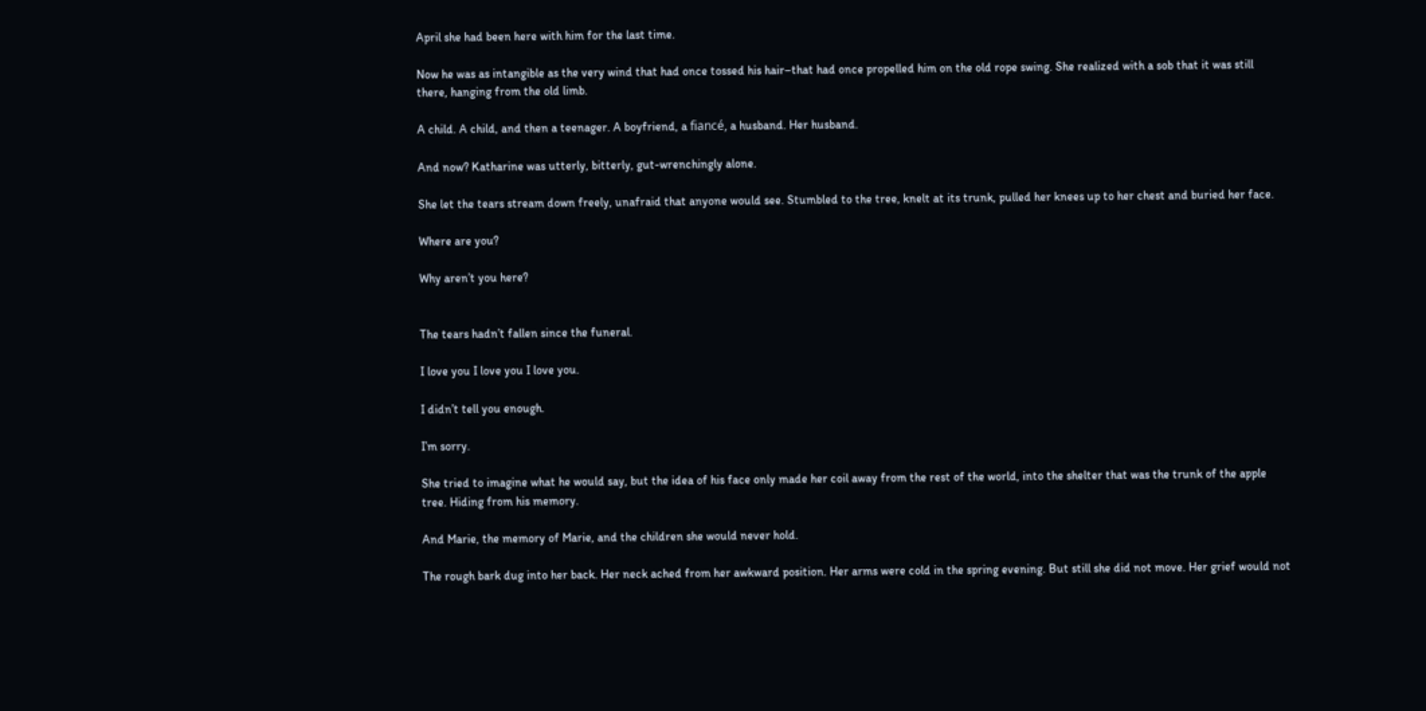April she had been here with him for the last time.

Now he was as intangible as the very wind that had once tossed his hair–that had once propelled him on the old rope swing. She realized with a sob that it was still there, hanging from the old limb.

A child. A child, and then a teenager. A boyfriend, a fiancé, a husband. Her husband.

And now? Katharine was utterly, bitterly, gut-wrenchingly alone.

She let the tears stream down freely, unafraid that anyone would see. Stumbled to the tree, knelt at its trunk, pulled her knees up to her chest and buried her face.

Where are you?

Why aren’t you here?


The tears hadn’t fallen since the funeral.

I love you I love you I love you.

I didn’t tell you enough.

I’m sorry.

She tried to imagine what he would say, but the idea of his face only made her coil away from the rest of the world, into the shelter that was the trunk of the apple tree. Hiding from his memory.

And Marie, the memory of Marie, and the children she would never hold.

The rough bark dug into her back. Her neck ached from her awkward position. Her arms were cold in the spring evening. But still she did not move. Her grief would not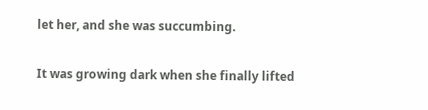let her, and she was succumbing.

It was growing dark when she finally lifted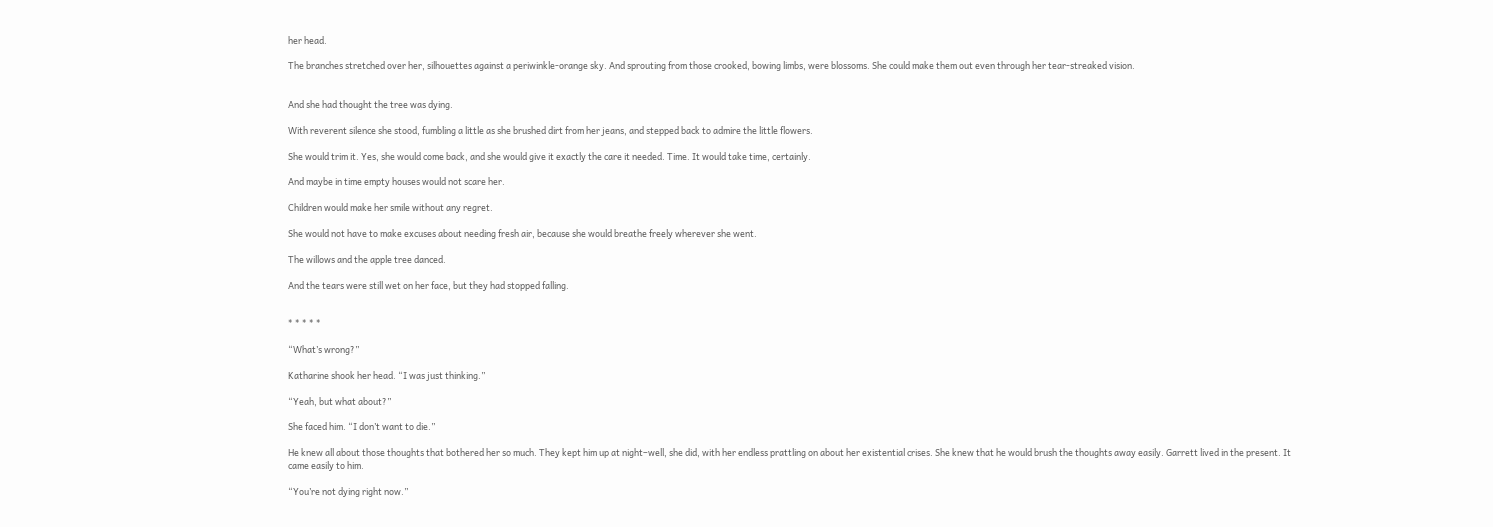her head.

The branches stretched over her, silhouettes against a periwinkle-orange sky. And sprouting from those crooked, bowing limbs, were blossoms. She could make them out even through her tear-streaked vision.


And she had thought the tree was dying.

With reverent silence she stood, fumbling a little as she brushed dirt from her jeans, and stepped back to admire the little flowers.

She would trim it. Yes, she would come back, and she would give it exactly the care it needed. Time. It would take time, certainly.

And maybe in time empty houses would not scare her.

Children would make her smile without any regret.

She would not have to make excuses about needing fresh air, because she would breathe freely wherever she went.

The willows and the apple tree danced.

And the tears were still wet on her face, but they had stopped falling.


* * * * *

“What’s wrong?”

Katharine shook her head. “I was just thinking.”

“Yeah, but what about?”

She faced him. “I don’t want to die.”

He knew all about those thoughts that bothered her so much. They kept him up at night–well, she did, with her endless prattling on about her existential crises. She knew that he would brush the thoughts away easily. Garrett lived in the present. It came easily to him.

“You’re not dying right now.”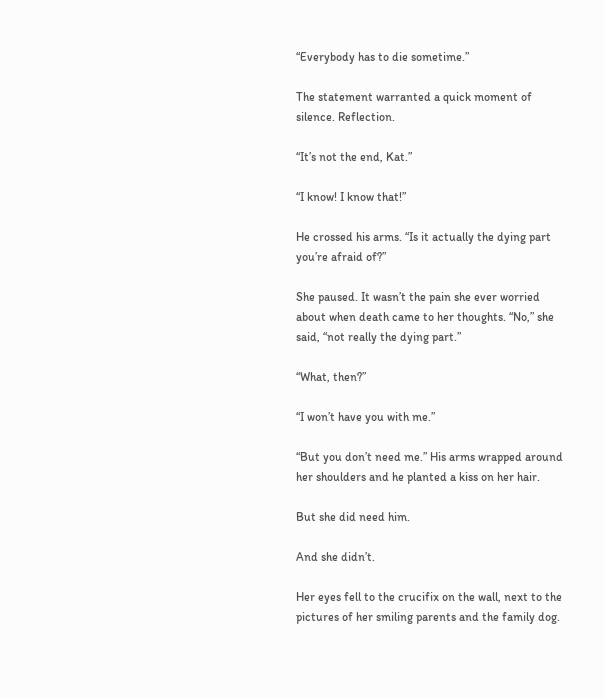“Everybody has to die sometime.”

The statement warranted a quick moment of silence. Reflection.

“It’s not the end, Kat.”

“I know! I know that!”

He crossed his arms. “Is it actually the dying part you’re afraid of?”

She paused. It wasn’t the pain she ever worried about when death came to her thoughts. “No,” she said, “not really the dying part.”

“What, then?”

“I won’t have you with me.”

“But you don’t need me.” His arms wrapped around her shoulders and he planted a kiss on her hair.

But she did need him.

And she didn’t.

Her eyes fell to the crucifix on the wall, next to the pictures of her smiling parents and the family dog.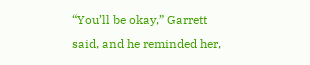“You’ll be okay,” Garrett said, and he reminded her,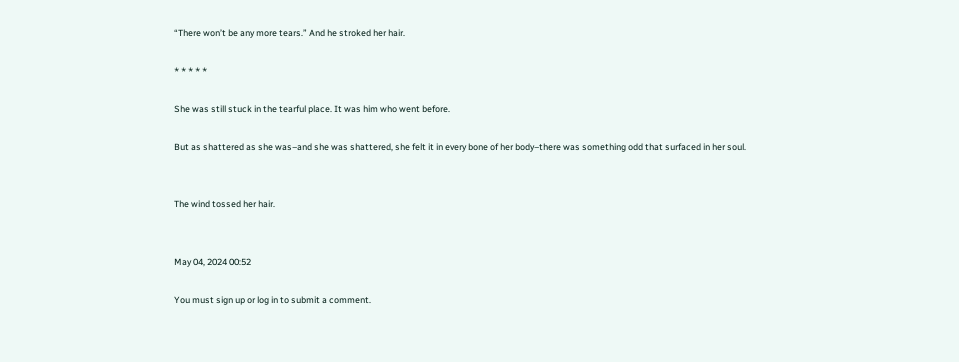“There won’t be any more tears.” And he stroked her hair.

* * * * *

She was still stuck in the tearful place. It was him who went before.

But as shattered as she was–and she was shattered, she felt it in every bone of her body–there was something odd that surfaced in her soul.


The wind tossed her hair.


May 04, 2024 00:52

You must sign up or log in to submit a comment.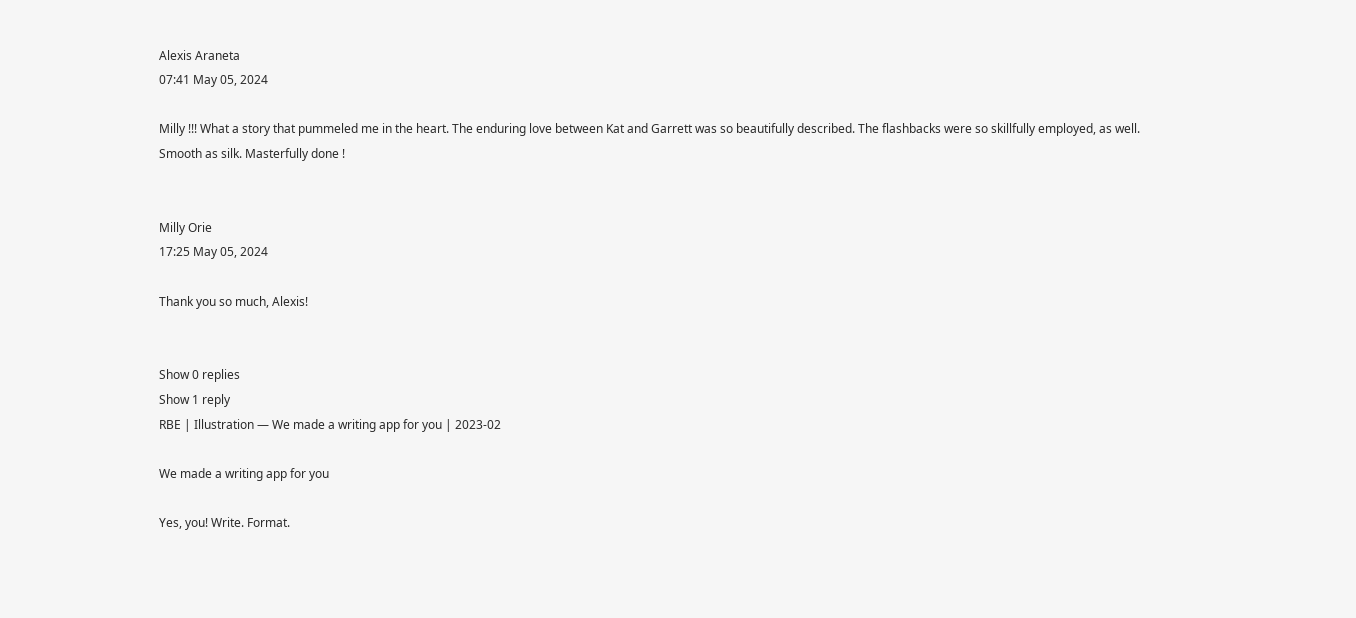Alexis Araneta
07:41 May 05, 2024

Milly !!! What a story that pummeled me in the heart. The enduring love between Kat and Garrett was so beautifully described. The flashbacks were so skillfully employed, as well. Smooth as silk. Masterfully done !


Milly Orie
17:25 May 05, 2024

Thank you so much, Alexis!


Show 0 replies
Show 1 reply
RBE | Illustration — We made a writing app for you | 2023-02

We made a writing app for you

Yes, you! Write. Format.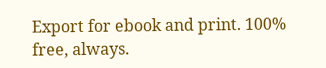Export for ebook and print. 100% free, always.